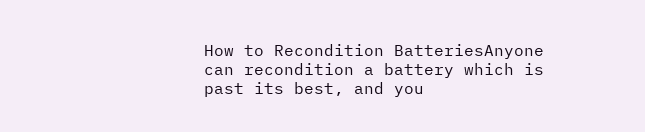How to Recondition BatteriesAnyone can recondition a battery which is past its best, and you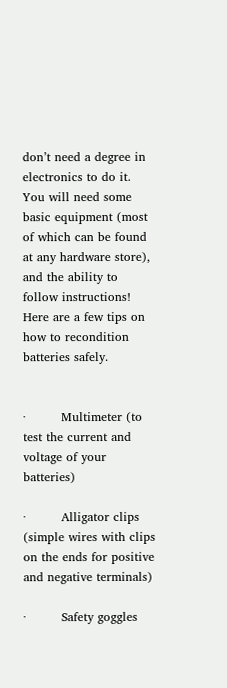don’t need a degree in electronics to do it. You will need some basic equipment (most of which can be found at any hardware store), and the ability to follow instructions! Here are a few tips on how to recondition batteries safely.


·         Multimeter (to test the current and voltage of your batteries)

·         Alligator clips (simple wires with clips on the ends for positive and negative terminals)

·         Safety goggles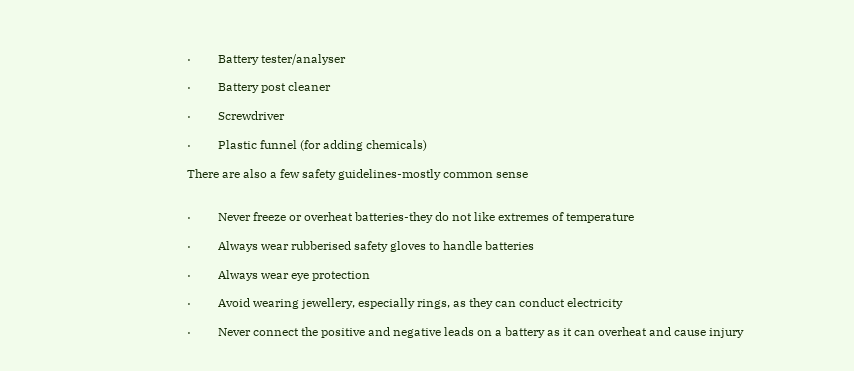·         Battery tester/analyser

·         Battery post cleaner

·         Screwdriver

·         Plastic funnel (for adding chemicals)

There are also a few safety guidelines-mostly common sense


·         Never freeze or overheat batteries-they do not like extremes of temperature

·         Always wear rubberised safety gloves to handle batteries

·         Always wear eye protection

·         Avoid wearing jewellery, especially rings, as they can conduct electricity

·         Never connect the positive and negative leads on a battery as it can overheat and cause injury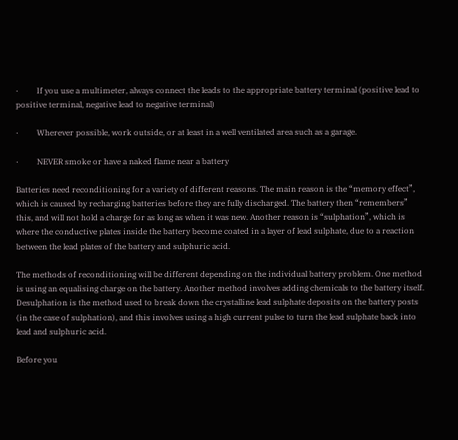·         If you use a multimeter, always connect the leads to the appropriate battery terminal (positive lead to positive terminal, negative lead to negative terminal)

·         Wherever possible, work outside, or at least in a well ventilated area such as a garage.

·         NEVER smoke or have a naked flame near a battery

Batteries need reconditioning for a variety of different reasons. The main reason is the “memory effect”, which is caused by recharging batteries before they are fully discharged. The battery then “remembers” this, and will not hold a charge for as long as when it was new. Another reason is “sulphation”, which is where the conductive plates inside the battery become coated in a layer of lead sulphate, due to a reaction between the lead plates of the battery and sulphuric acid.

The methods of reconditioning will be different depending on the individual battery problem. One method is using an equalising charge on the battery. Another method involves adding chemicals to the battery itself. Desulphation is the method used to break down the crystalline lead sulphate deposits on the battery posts (in the case of sulphation), and this involves using a high current pulse to turn the lead sulphate back into lead and sulphuric acid.

Before you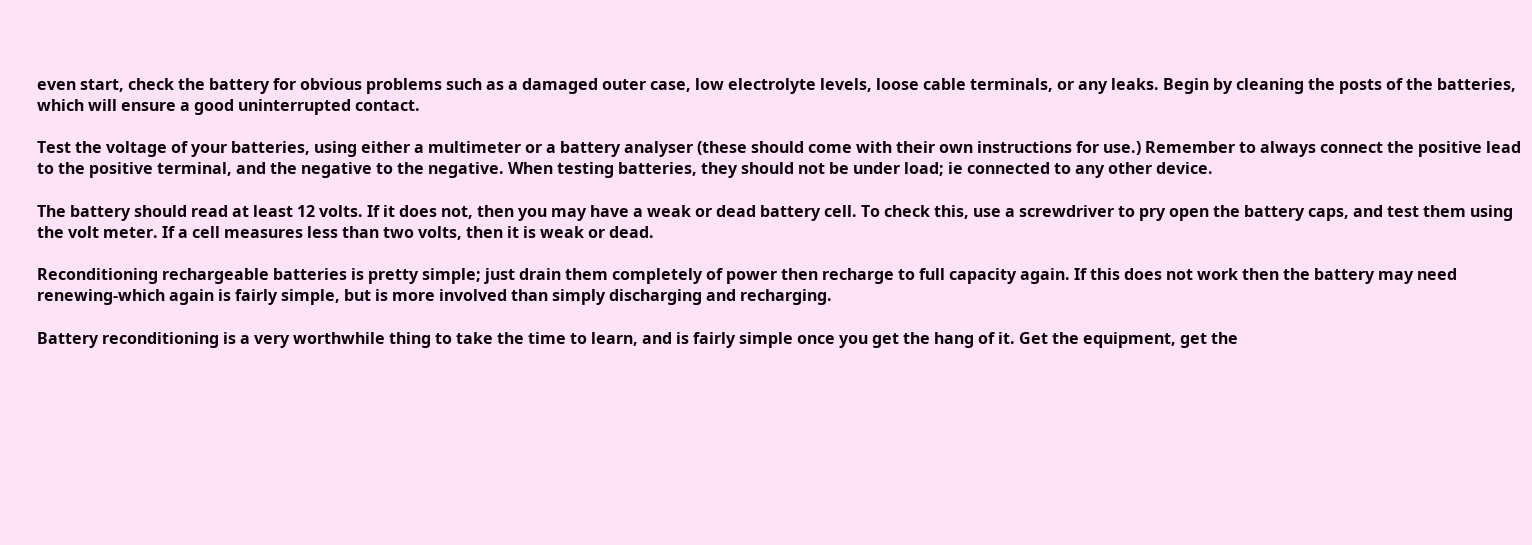even start, check the battery for obvious problems such as a damaged outer case, low electrolyte levels, loose cable terminals, or any leaks. Begin by cleaning the posts of the batteries, which will ensure a good uninterrupted contact.

Test the voltage of your batteries, using either a multimeter or a battery analyser (these should come with their own instructions for use.) Remember to always connect the positive lead to the positive terminal, and the negative to the negative. When testing batteries, they should not be under load; ie connected to any other device.

The battery should read at least 12 volts. If it does not, then you may have a weak or dead battery cell. To check this, use a screwdriver to pry open the battery caps, and test them using the volt meter. If a cell measures less than two volts, then it is weak or dead.

Reconditioning rechargeable batteries is pretty simple; just drain them completely of power then recharge to full capacity again. If this does not work then the battery may need renewing-which again is fairly simple, but is more involved than simply discharging and recharging.

Battery reconditioning is a very worthwhile thing to take the time to learn, and is fairly simple once you get the hang of it. Get the equipment, get the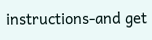instructions-and get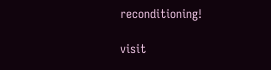reconditioning!

visit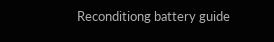Reconditiong battery guide